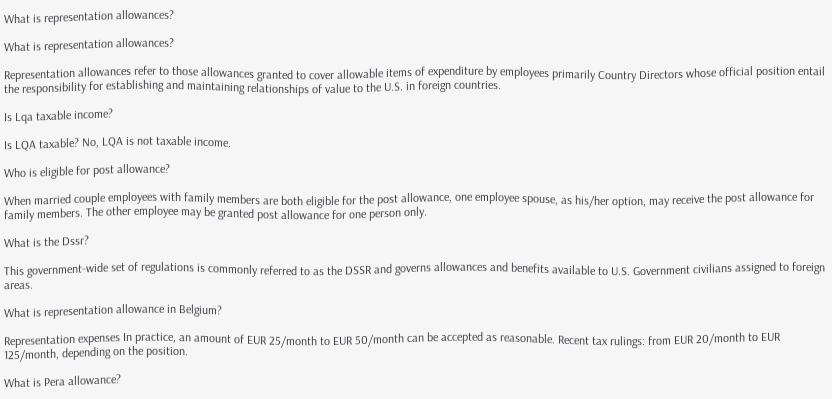What is representation allowances?

What is representation allowances?

Representation allowances refer to those allowances granted to cover allowable items of expenditure by employees primarily Country Directors whose official position entail the responsibility for establishing and maintaining relationships of value to the U.S. in foreign countries.

Is Lqa taxable income?

Is LQA taxable? No, LQA is not taxable income.

Who is eligible for post allowance?

When married couple employees with family members are both eligible for the post allowance, one employee spouse, as his/her option, may receive the post allowance for family members. The other employee may be granted post allowance for one person only.

What is the Dssr?

This government-wide set of regulations is commonly referred to as the DSSR and governs allowances and benefits available to U.S. Government civilians assigned to foreign areas.

What is representation allowance in Belgium?

Representation expenses In practice, an amount of EUR 25/month to EUR 50/month can be accepted as reasonable. Recent tax rulings: from EUR 20/month to EUR 125/month, depending on the position.

What is Pera allowance?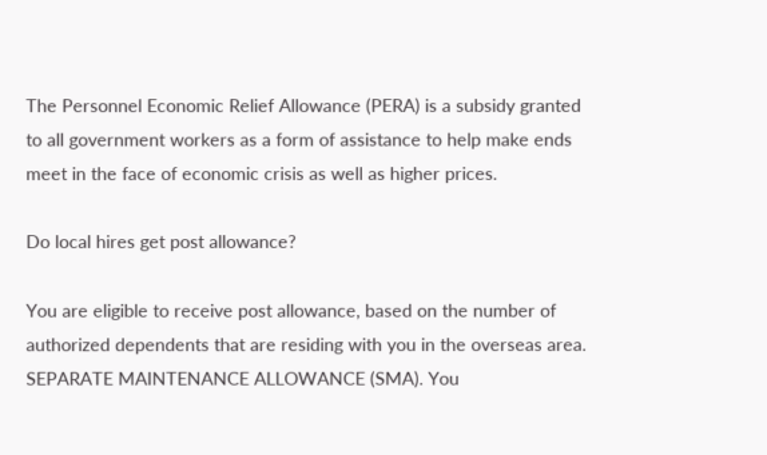The Personnel Economic Relief Allowance (PERA) is a subsidy granted to all government workers as a form of assistance to help make ends meet in the face of economic crisis as well as higher prices.

Do local hires get post allowance?

You are eligible to receive post allowance, based on the number of authorized dependents that are residing with you in the overseas area. SEPARATE MAINTENANCE ALLOWANCE (SMA). You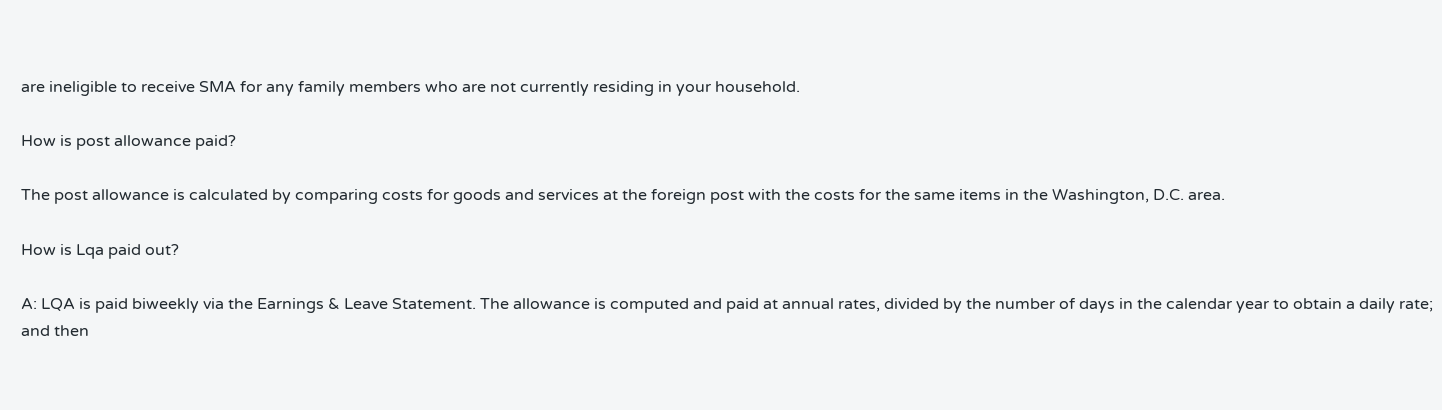are ineligible to receive SMA for any family members who are not currently residing in your household.

How is post allowance paid?

The post allowance is calculated by comparing costs for goods and services at the foreign post with the costs for the same items in the Washington, D.C. area.

How is Lqa paid out?

A: LQA is paid biweekly via the Earnings & Leave Statement. The allowance is computed and paid at annual rates, divided by the number of days in the calendar year to obtain a daily rate; and then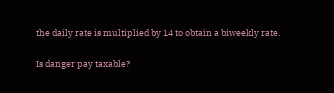the daily rate is multiplied by 14 to obtain a biweekly rate.

Is danger pay taxable?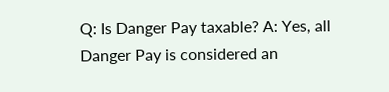Q: Is Danger Pay taxable? A: Yes, all Danger Pay is considered an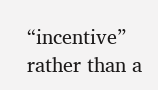“incentive” rather than a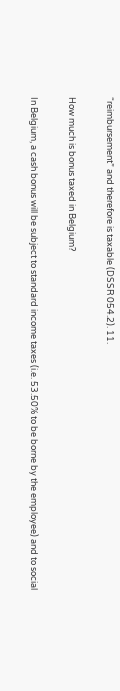“reimbursement” and therefore is taxable (DSSR 054.2). 11.

How much is bonus taxed in Belgium?

In Belgium, a cash bonus will be subject to standard income taxes (i.e. 53.50% to be borne by the employee) and to social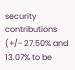security contributions (+/- 27.50% and 13.07% to be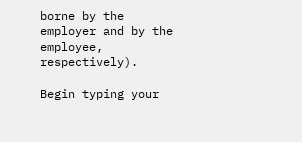borne by the employer and by the employee, respectively).

Begin typing your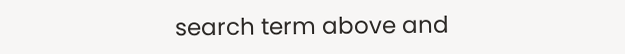search term above and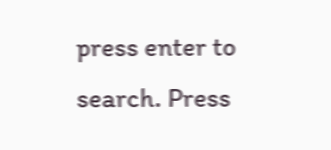press enter to search. Press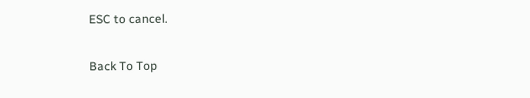ESC to cancel.

Back To Top